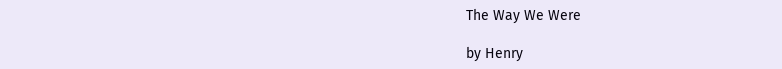The Way We Were

by Henry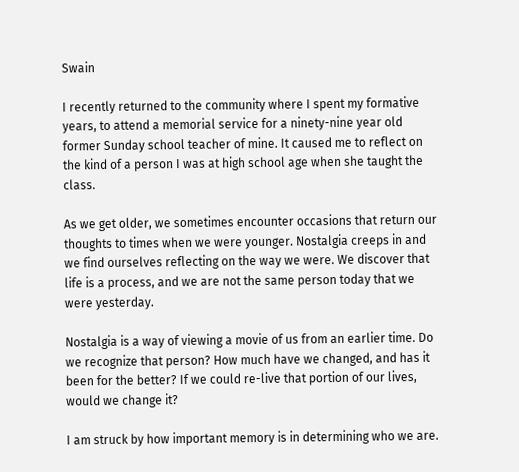Swain

I recently returned to the community where I spent my formative years, to attend a memorial service for a ninety-nine year old former Sunday school teacher of mine. It caused me to reflect on the kind of a person I was at high school age when she taught the class.

As we get older, we sometimes encounter occasions that return our thoughts to times when we were younger. Nostalgia creeps in and we find ourselves reflecting on the way we were. We discover that life is a process, and we are not the same person today that we were yesterday.

Nostalgia is a way of viewing a movie of us from an earlier time. Do we recognize that person? How much have we changed, and has it been for the better? If we could re-live that portion of our lives, would we change it?

I am struck by how important memory is in determining who we are.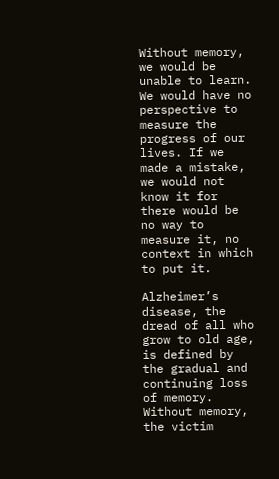Without memory, we would be unable to learn. We would have no perspective to measure the progress of our lives. If we made a mistake, we would not know it for there would be no way to measure it, no context in which to put it.

Alzheimer’s disease, the dread of all who grow to old age, is defined by the gradual and continuing loss of memory. Without memory, the victim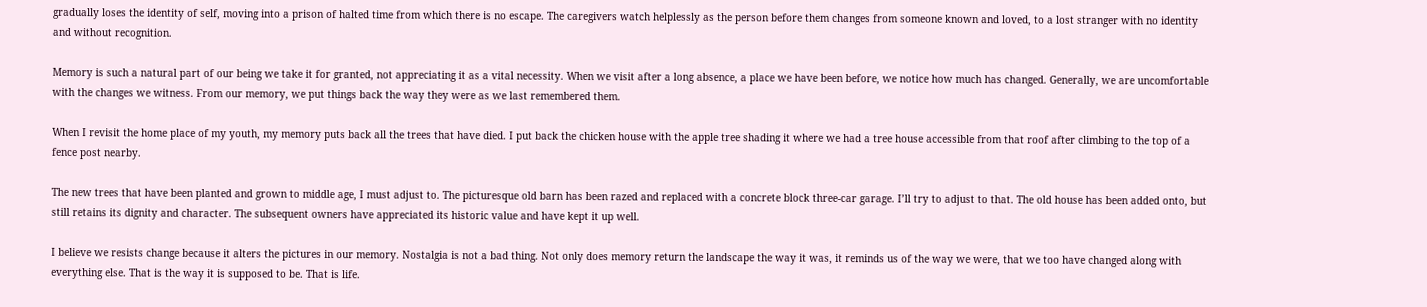gradually loses the identity of self, moving into a prison of halted time from which there is no escape. The caregivers watch helplessly as the person before them changes from someone known and loved, to a lost stranger with no identity and without recognition.

Memory is such a natural part of our being we take it for granted, not appreciating it as a vital necessity. When we visit after a long absence, a place we have been before, we notice how much has changed. Generally, we are uncomfortable with the changes we witness. From our memory, we put things back the way they were as we last remembered them.

When I revisit the home place of my youth, my memory puts back all the trees that have died. I put back the chicken house with the apple tree shading it where we had a tree house accessible from that roof after climbing to the top of a fence post nearby.

The new trees that have been planted and grown to middle age, I must adjust to. The picturesque old barn has been razed and replaced with a concrete block three-car garage. I’ll try to adjust to that. The old house has been added onto, but still retains its dignity and character. The subsequent owners have appreciated its historic value and have kept it up well.

I believe we resists change because it alters the pictures in our memory. Nostalgia is not a bad thing. Not only does memory return the landscape the way it was, it reminds us of the way we were, that we too have changed along with everything else. That is the way it is supposed to be. That is life.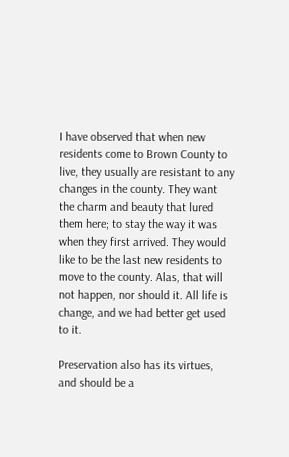I have observed that when new residents come to Brown County to live, they usually are resistant to any changes in the county. They want the charm and beauty that lured them here; to stay the way it was when they first arrived. They would like to be the last new residents to move to the county. Alas, that will not happen, nor should it. All life is change, and we had better get used to it.

Preservation also has its virtues, and should be a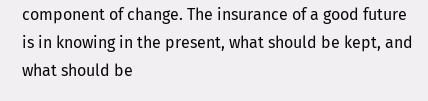component of change. The insurance of a good future is in knowing in the present, what should be kept, and what should be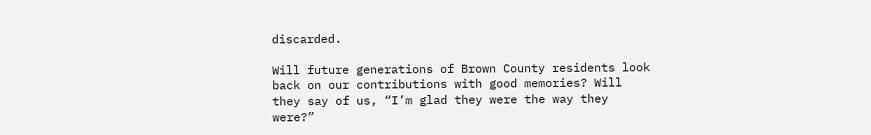discarded.

Will future generations of Brown County residents look back on our contributions with good memories? Will they say of us, “I’m glad they were the way they were?”